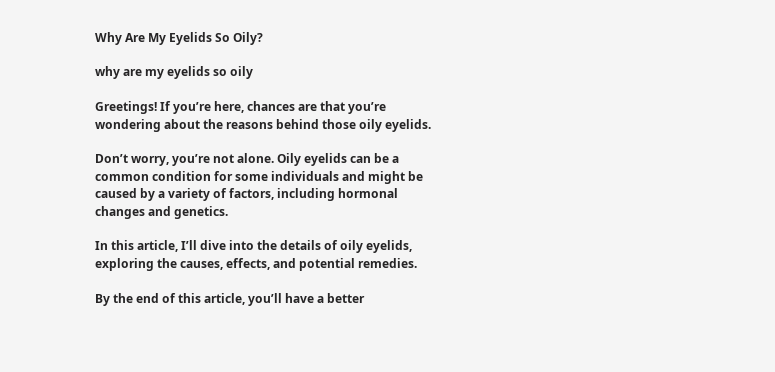Why Are My Eyelids So Oily?

why are my eyelids so oily

Greetings! If you’re here, chances are that you’re wondering about the reasons behind those oily eyelids.

Don’t worry, you’re not alone. Oily eyelids can be a common condition for some individuals and might be caused by a variety of factors, including hormonal changes and genetics.

In this article, I’ll dive into the details of oily eyelids, exploring the causes, effects, and potential remedies.

By the end of this article, you’ll have a better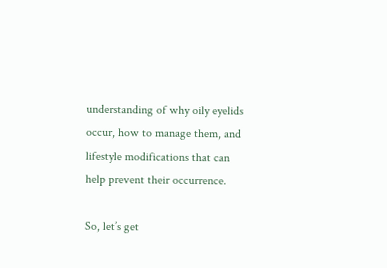understanding of why oily eyelids occur, how to manage them, and lifestyle modifications that can help prevent their occurrence.

So, let’s get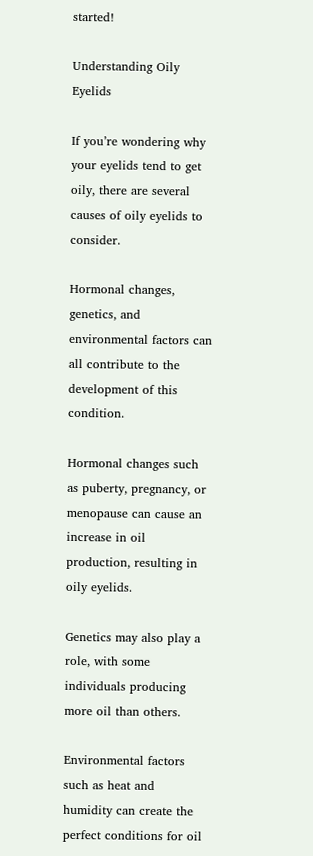started!

Understanding Oily Eyelids

If you’re wondering why your eyelids tend to get oily, there are several causes of oily eyelids to consider.

Hormonal changes, genetics, and environmental factors can all contribute to the development of this condition.

Hormonal changes such as puberty, pregnancy, or menopause can cause an increase in oil production, resulting in oily eyelids.

Genetics may also play a role, with some individuals producing more oil than others.

Environmental factors such as heat and humidity can create the perfect conditions for oil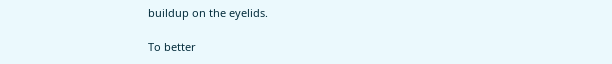buildup on the eyelids.

To better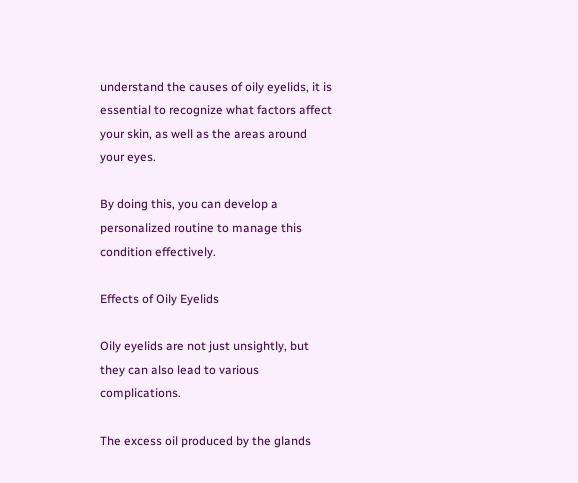understand the causes of oily eyelids, it is essential to recognize what factors affect your skin, as well as the areas around your eyes.

By doing this, you can develop a personalized routine to manage this condition effectively.

Effects of Oily Eyelids

Oily eyelids are not just unsightly, but they can also lead to various complications.

The excess oil produced by the glands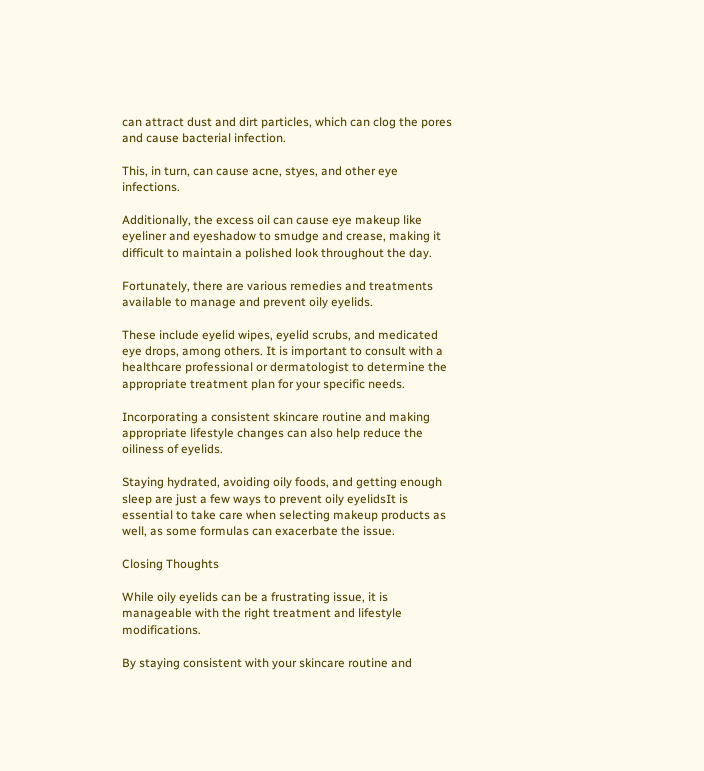can attract dust and dirt particles, which can clog the pores and cause bacterial infection.

This, in turn, can cause acne, styes, and other eye infections.

Additionally, the excess oil can cause eye makeup like eyeliner and eyeshadow to smudge and crease, making it difficult to maintain a polished look throughout the day.

Fortunately, there are various remedies and treatments available to manage and prevent oily eyelids.

These include eyelid wipes, eyelid scrubs, and medicated eye drops, among others. It is important to consult with a healthcare professional or dermatologist to determine the appropriate treatment plan for your specific needs.

Incorporating a consistent skincare routine and making appropriate lifestyle changes can also help reduce the oiliness of eyelids.

Staying hydrated, avoiding oily foods, and getting enough sleep are just a few ways to prevent oily eyelidsIt is essential to take care when selecting makeup products as well, as some formulas can exacerbate the issue.

Closing Thoughts

While oily eyelids can be a frustrating issue, it is manageable with the right treatment and lifestyle modifications.

By staying consistent with your skincare routine and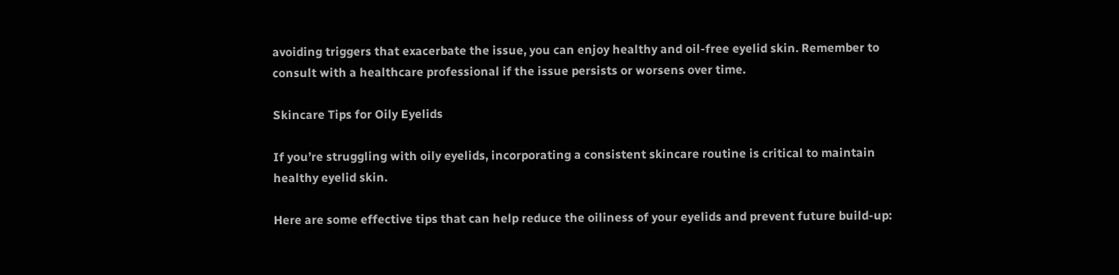avoiding triggers that exacerbate the issue, you can enjoy healthy and oil-free eyelid skin. Remember to consult with a healthcare professional if the issue persists or worsens over time.

Skincare Tips for Oily Eyelids

If you’re struggling with oily eyelids, incorporating a consistent skincare routine is critical to maintain healthy eyelid skin.

Here are some effective tips that can help reduce the oiliness of your eyelids and prevent future build-up: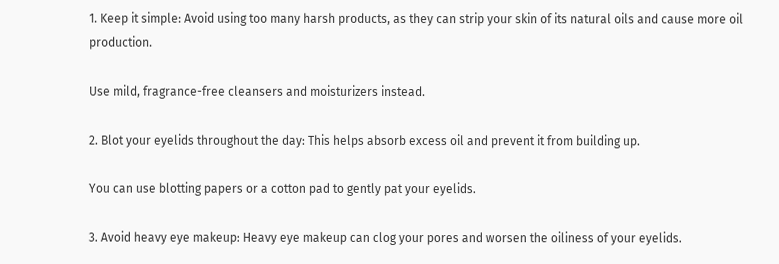1. Keep it simple: Avoid using too many harsh products, as they can strip your skin of its natural oils and cause more oil production.

Use mild, fragrance-free cleansers and moisturizers instead.

2. Blot your eyelids throughout the day: This helps absorb excess oil and prevent it from building up.

You can use blotting papers or a cotton pad to gently pat your eyelids.

3. Avoid heavy eye makeup: Heavy eye makeup can clog your pores and worsen the oiliness of your eyelids.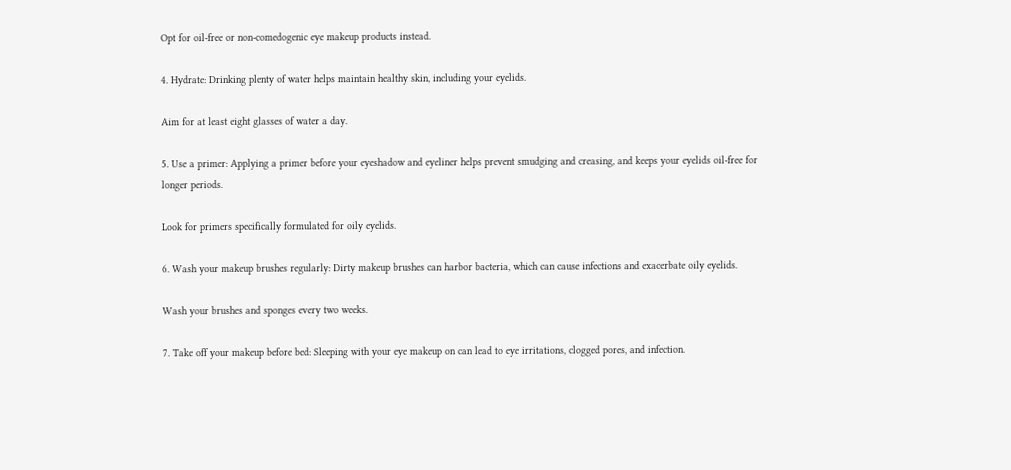Opt for oil-free or non-comedogenic eye makeup products instead.

4. Hydrate: Drinking plenty of water helps maintain healthy skin, including your eyelids.

Aim for at least eight glasses of water a day.

5. Use a primer: Applying a primer before your eyeshadow and eyeliner helps prevent smudging and creasing, and keeps your eyelids oil-free for longer periods.

Look for primers specifically formulated for oily eyelids.

6. Wash your makeup brushes regularly: Dirty makeup brushes can harbor bacteria, which can cause infections and exacerbate oily eyelids.

Wash your brushes and sponges every two weeks.

7. Take off your makeup before bed: Sleeping with your eye makeup on can lead to eye irritations, clogged pores, and infection.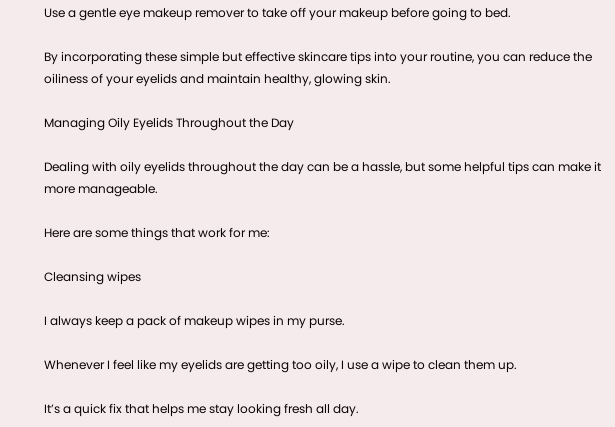Use a gentle eye makeup remover to take off your makeup before going to bed.

By incorporating these simple but effective skincare tips into your routine, you can reduce the oiliness of your eyelids and maintain healthy, glowing skin.

Managing Oily Eyelids Throughout the Day

Dealing with oily eyelids throughout the day can be a hassle, but some helpful tips can make it more manageable.

Here are some things that work for me:

Cleansing wipes

I always keep a pack of makeup wipes in my purse.

Whenever I feel like my eyelids are getting too oily, I use a wipe to clean them up.

It’s a quick fix that helps me stay looking fresh all day.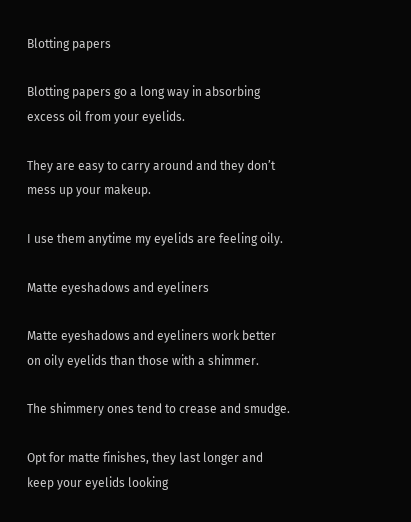Blotting papers

Blotting papers go a long way in absorbing excess oil from your eyelids.

They are easy to carry around and they don’t mess up your makeup.

I use them anytime my eyelids are feeling oily.

Matte eyeshadows and eyeliners

Matte eyeshadows and eyeliners work better on oily eyelids than those with a shimmer.

The shimmery ones tend to crease and smudge.

Opt for matte finishes, they last longer and keep your eyelids looking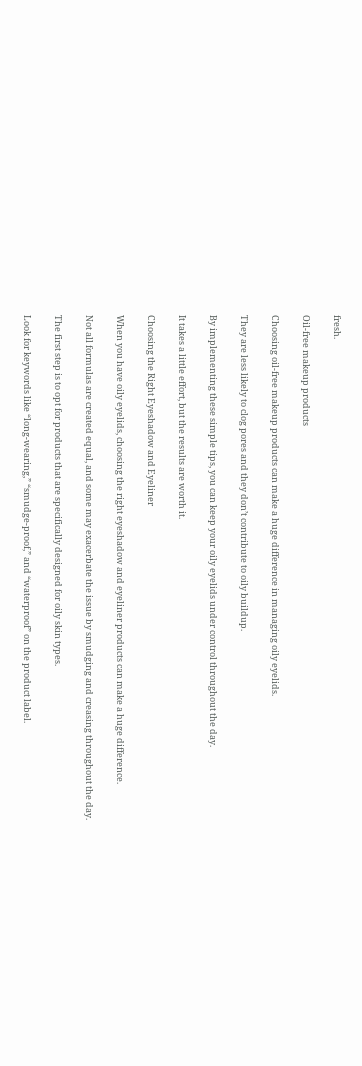fresh.

Oil-free makeup products

Choosing oil-free makeup products can make a huge difference in managing oily eyelids.

They are less likely to clog pores and they don’t contribute to oily buildup.

By implementing these simple tips, you can keep your oily eyelids under control throughout the day.

It takes a little effort, but the results are worth it.

Choosing the Right Eyeshadow and Eyeliner

When you have oily eyelids, choosing the right eyeshadow and eyeliner products can make a huge difference.

Not all formulas are created equal, and some may exacerbate the issue by smudging and creasing throughout the day.

The first step is to opt for products that are specifically designed for oily skin types.

Look for keywords like “long-wearing,” “smudge-proof,” and “waterproof” on the product label.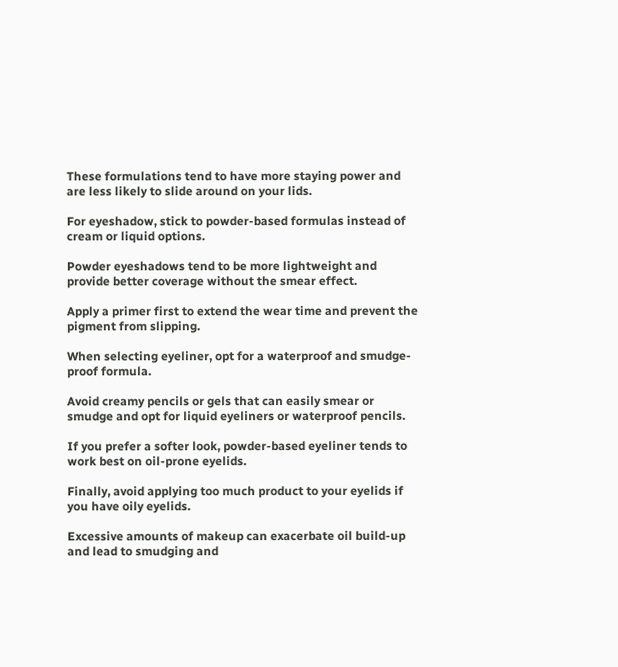These formulations tend to have more staying power and are less likely to slide around on your lids.

For eyeshadow, stick to powder-based formulas instead of cream or liquid options.

Powder eyeshadows tend to be more lightweight and provide better coverage without the smear effect.

Apply a primer first to extend the wear time and prevent the pigment from slipping.

When selecting eyeliner, opt for a waterproof and smudge-proof formula.

Avoid creamy pencils or gels that can easily smear or smudge and opt for liquid eyeliners or waterproof pencils.

If you prefer a softer look, powder-based eyeliner tends to work best on oil-prone eyelids.

Finally, avoid applying too much product to your eyelids if you have oily eyelids.

Excessive amounts of makeup can exacerbate oil build-up and lead to smudging and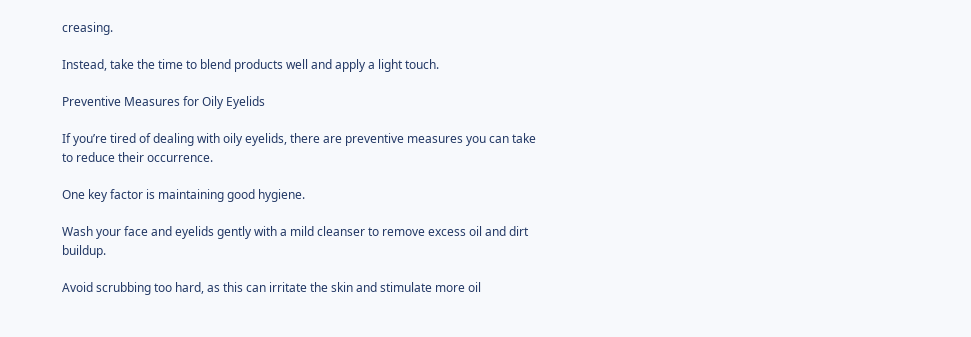creasing.

Instead, take the time to blend products well and apply a light touch.

Preventive Measures for Oily Eyelids

If you’re tired of dealing with oily eyelids, there are preventive measures you can take to reduce their occurrence.

One key factor is maintaining good hygiene.

Wash your face and eyelids gently with a mild cleanser to remove excess oil and dirt buildup.

Avoid scrubbing too hard, as this can irritate the skin and stimulate more oil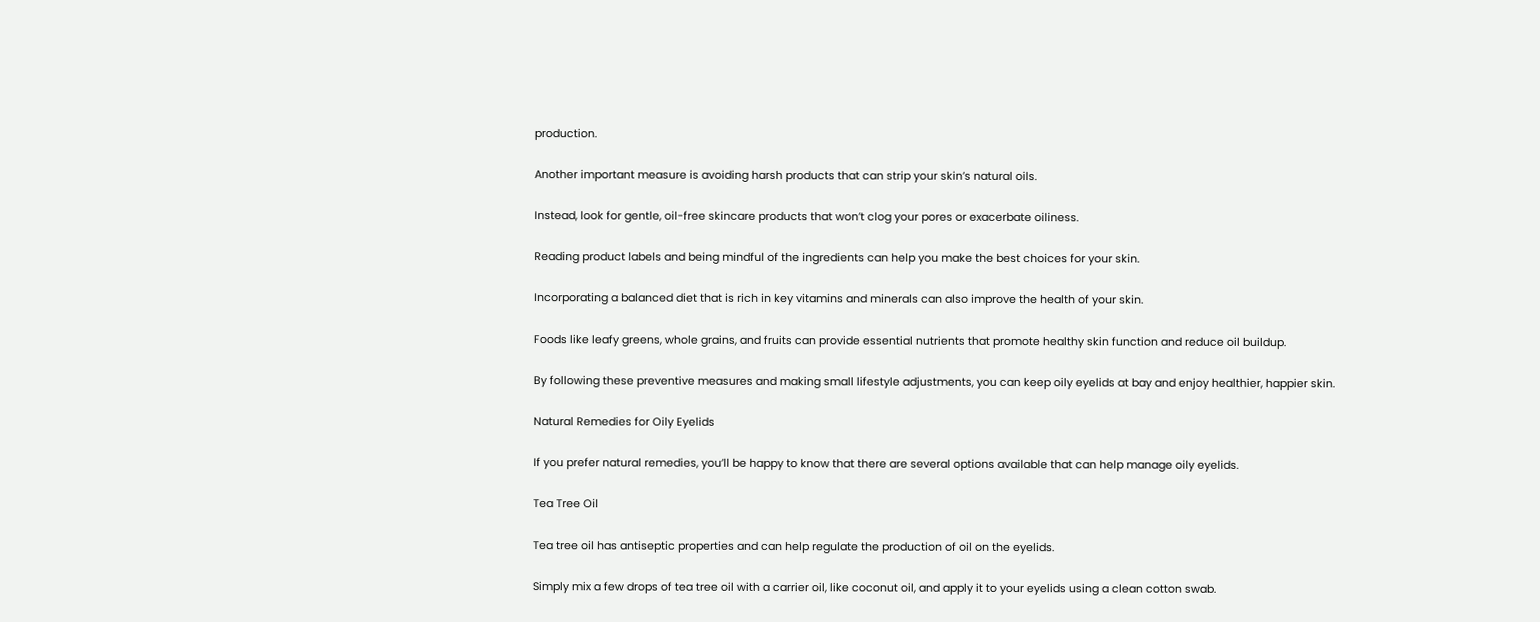production.

Another important measure is avoiding harsh products that can strip your skin’s natural oils.

Instead, look for gentle, oil-free skincare products that won’t clog your pores or exacerbate oiliness.

Reading product labels and being mindful of the ingredients can help you make the best choices for your skin.

Incorporating a balanced diet that is rich in key vitamins and minerals can also improve the health of your skin.

Foods like leafy greens, whole grains, and fruits can provide essential nutrients that promote healthy skin function and reduce oil buildup.

By following these preventive measures and making small lifestyle adjustments, you can keep oily eyelids at bay and enjoy healthier, happier skin.

Natural Remedies for Oily Eyelids

If you prefer natural remedies, you’ll be happy to know that there are several options available that can help manage oily eyelids.

Tea Tree Oil

Tea tree oil has antiseptic properties and can help regulate the production of oil on the eyelids.

Simply mix a few drops of tea tree oil with a carrier oil, like coconut oil, and apply it to your eyelids using a clean cotton swab.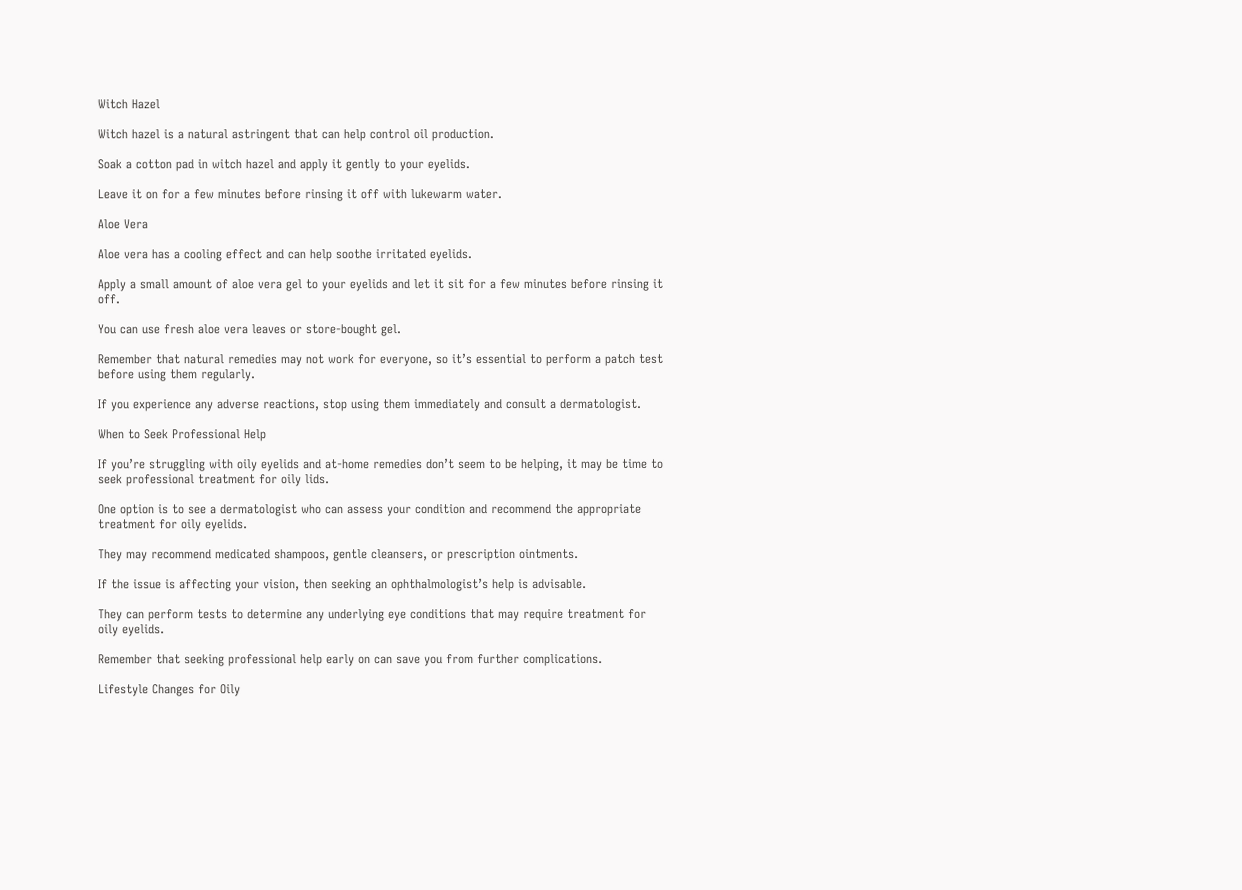Witch Hazel

Witch hazel is a natural astringent that can help control oil production.

Soak a cotton pad in witch hazel and apply it gently to your eyelids.

Leave it on for a few minutes before rinsing it off with lukewarm water.

Aloe Vera

Aloe vera has a cooling effect and can help soothe irritated eyelids.

Apply a small amount of aloe vera gel to your eyelids and let it sit for a few minutes before rinsing it off.

You can use fresh aloe vera leaves or store-bought gel.

Remember that natural remedies may not work for everyone, so it’s essential to perform a patch test before using them regularly.

If you experience any adverse reactions, stop using them immediately and consult a dermatologist.

When to Seek Professional Help

If you’re struggling with oily eyelids and at-home remedies don’t seem to be helping, it may be time to seek professional treatment for oily lids.

One option is to see a dermatologist who can assess your condition and recommend the appropriate treatment for oily eyelids.

They may recommend medicated shampoos, gentle cleansers, or prescription ointments.

If the issue is affecting your vision, then seeking an ophthalmologist’s help is advisable.

They can perform tests to determine any underlying eye conditions that may require treatment for oily eyelids.

Remember that seeking professional help early on can save you from further complications.

Lifestyle Changes for Oily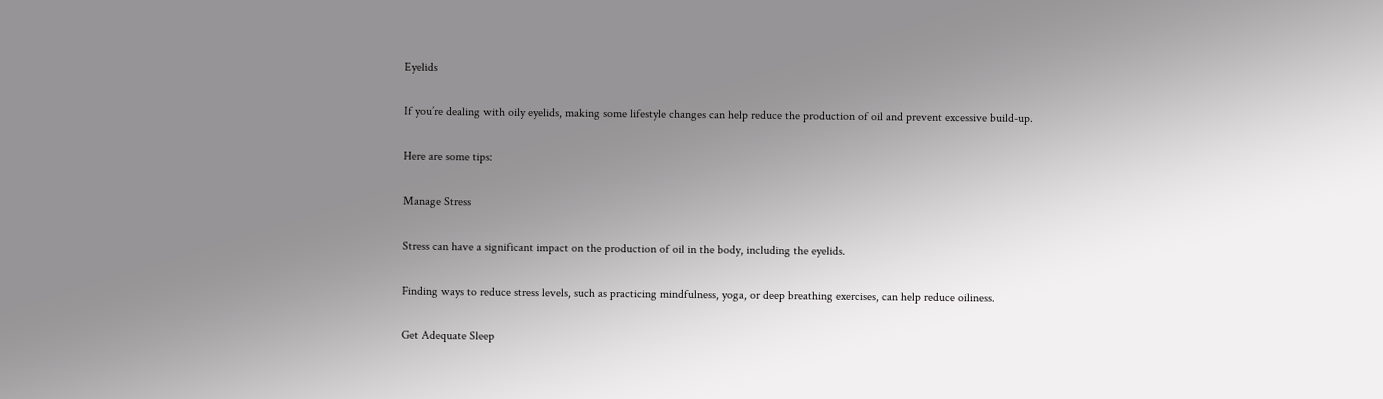Eyelids

If you’re dealing with oily eyelids, making some lifestyle changes can help reduce the production of oil and prevent excessive build-up.

Here are some tips:

Manage Stress

Stress can have a significant impact on the production of oil in the body, including the eyelids.

Finding ways to reduce stress levels, such as practicing mindfulness, yoga, or deep breathing exercises, can help reduce oiliness.

Get Adequate Sleep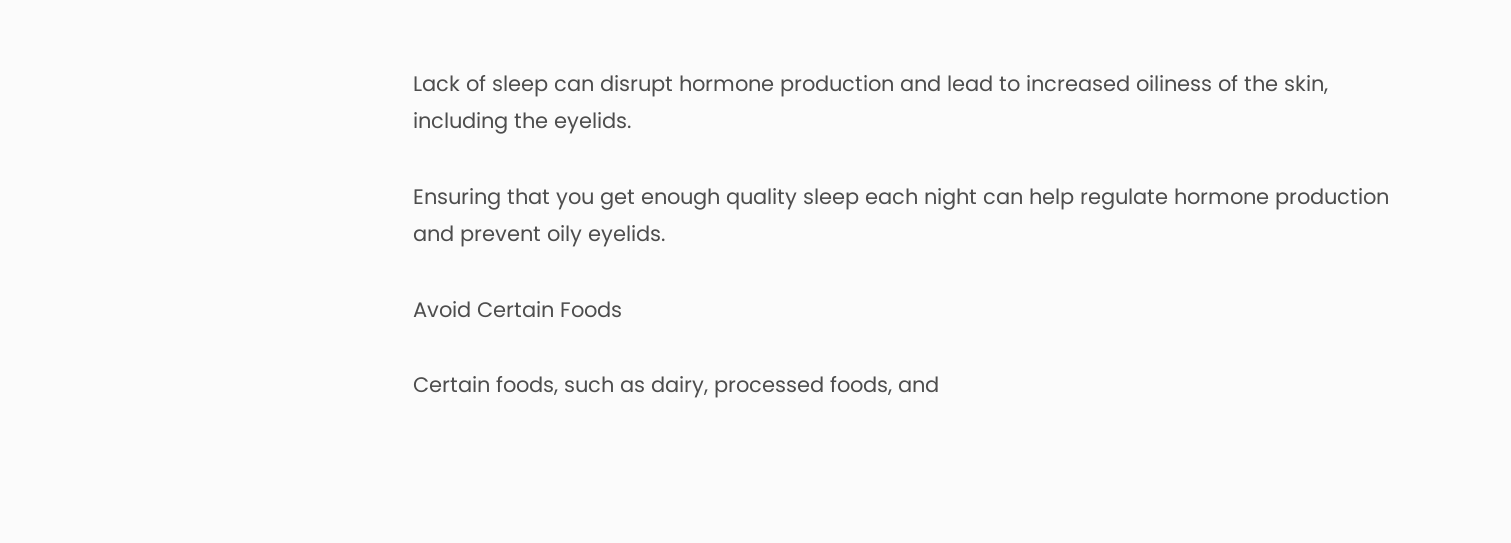Lack of sleep can disrupt hormone production and lead to increased oiliness of the skin, including the eyelids.

Ensuring that you get enough quality sleep each night can help regulate hormone production and prevent oily eyelids.

Avoid Certain Foods

Certain foods, such as dairy, processed foods, and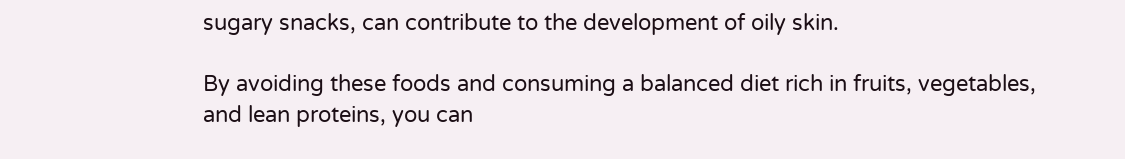sugary snacks, can contribute to the development of oily skin.

By avoiding these foods and consuming a balanced diet rich in fruits, vegetables, and lean proteins, you can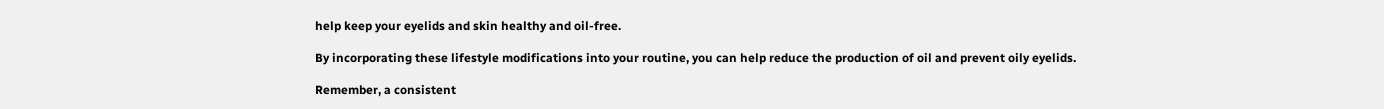help keep your eyelids and skin healthy and oil-free.

By incorporating these lifestyle modifications into your routine, you can help reduce the production of oil and prevent oily eyelids.

Remember, a consistent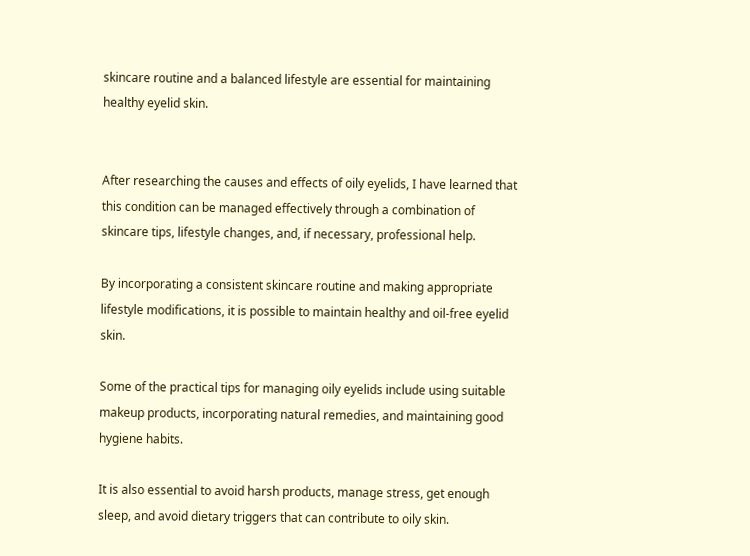skincare routine and a balanced lifestyle are essential for maintaining healthy eyelid skin.


After researching the causes and effects of oily eyelids, I have learned that this condition can be managed effectively through a combination of skincare tips, lifestyle changes, and, if necessary, professional help.

By incorporating a consistent skincare routine and making appropriate lifestyle modifications, it is possible to maintain healthy and oil-free eyelid skin.

Some of the practical tips for managing oily eyelids include using suitable makeup products, incorporating natural remedies, and maintaining good hygiene habits.

It is also essential to avoid harsh products, manage stress, get enough sleep, and avoid dietary triggers that can contribute to oily skin.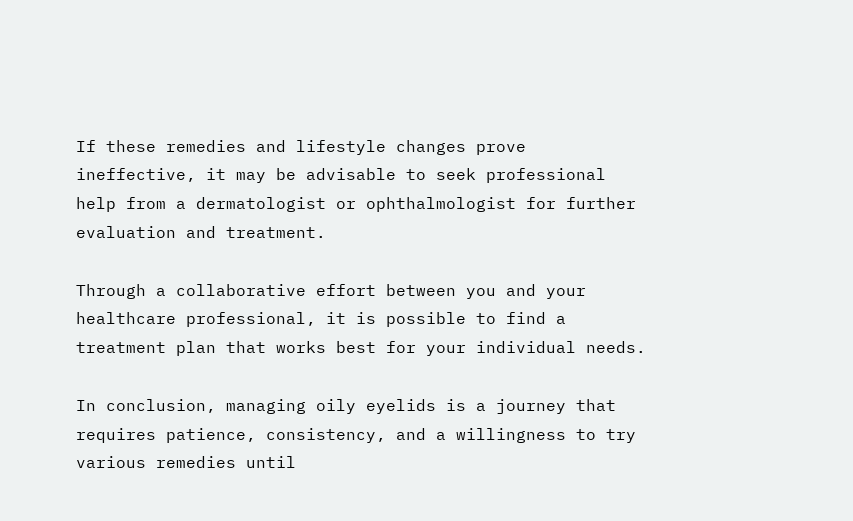If these remedies and lifestyle changes prove ineffective, it may be advisable to seek professional help from a dermatologist or ophthalmologist for further evaluation and treatment.

Through a collaborative effort between you and your healthcare professional, it is possible to find a treatment plan that works best for your individual needs.

In conclusion, managing oily eyelids is a journey that requires patience, consistency, and a willingness to try various remedies until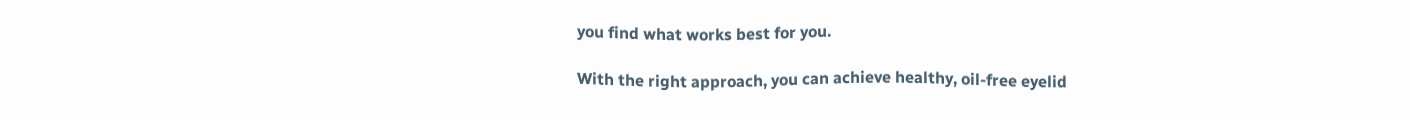you find what works best for you.

With the right approach, you can achieve healthy, oil-free eyelid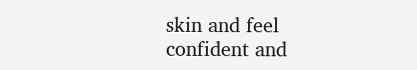skin and feel confident and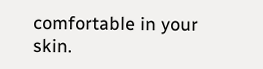comfortable in your skin.